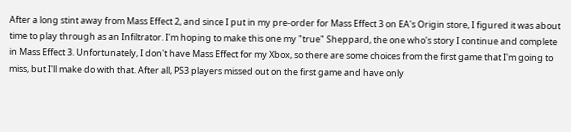After a long stint away from Mass Effect 2, and since I put in my pre-order for Mass Effect 3 on EA's Origin store, I figured it was about time to play through as an Infiltrator. I'm hoping to make this one my "true" Sheppard, the one who's story I continue and complete in Mass Effect 3. Unfortunately, I don't have Mass Effect for my Xbox, so there are some choices from the first game that I'm going to miss, but I'll make do with that. After all, PS3 players missed out on the first game and have only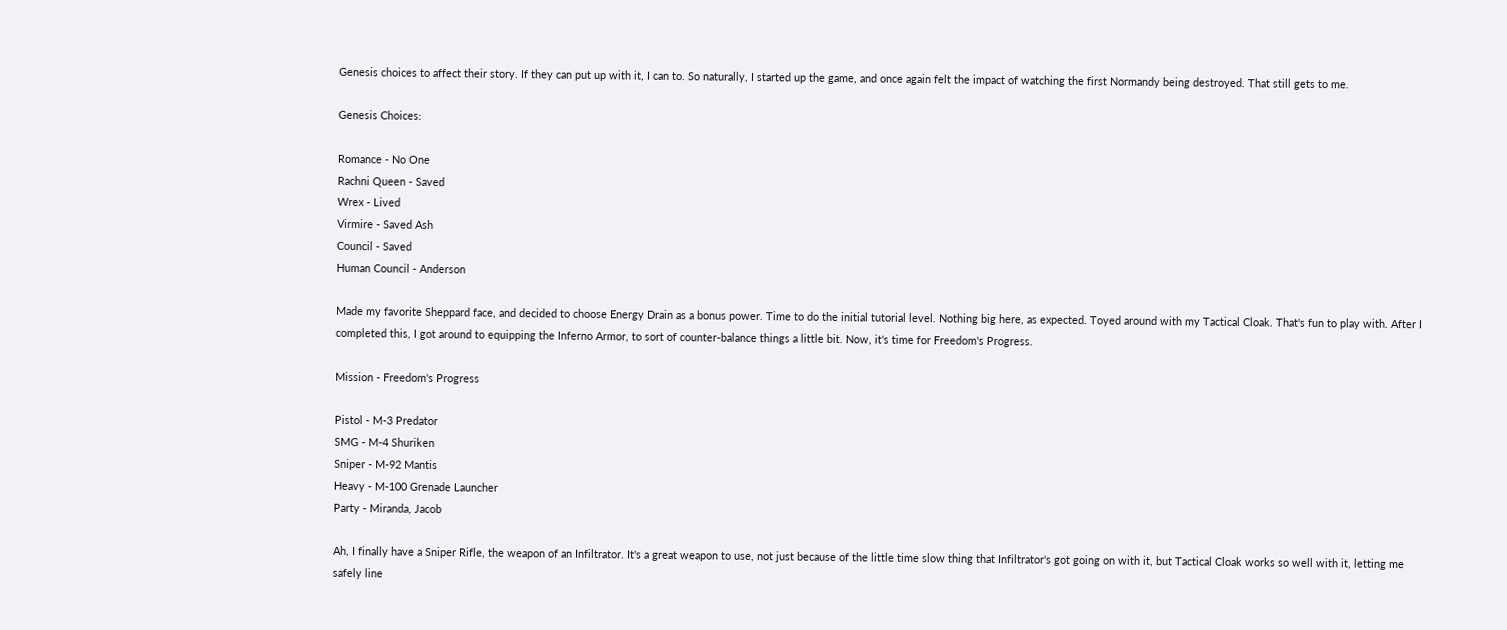Genesis choices to affect their story. If they can put up with it, I can to. So naturally, I started up the game, and once again felt the impact of watching the first Normandy being destroyed. That still gets to me.

Genesis Choices:

Romance - No One
Rachni Queen - Saved
Wrex - Lived
Virmire - Saved Ash
Council - Saved
Human Council - Anderson

Made my favorite Sheppard face, and decided to choose Energy Drain as a bonus power. Time to do the initial tutorial level. Nothing big here, as expected. Toyed around with my Tactical Cloak. That's fun to play with. After I completed this, I got around to equipping the Inferno Armor, to sort of counter-balance things a little bit. Now, it's time for Freedom's Progress.

Mission - Freedom's Progress

Pistol - M-3 Predator
SMG - M-4 Shuriken
Sniper - M-92 Mantis
Heavy - M-100 Grenade Launcher
Party - Miranda, Jacob

Ah, I finally have a Sniper Rifle, the weapon of an Infiltrator. It's a great weapon to use, not just because of the little time slow thing that Infiltrator's got going on with it, but Tactical Cloak works so well with it, letting me safely line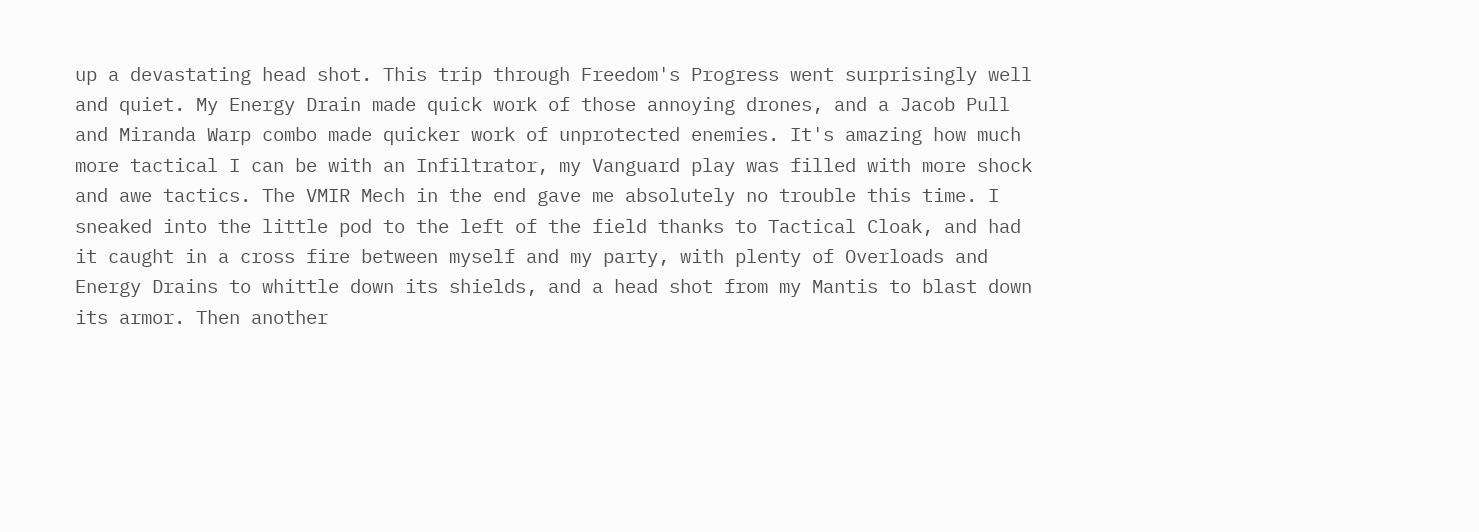up a devastating head shot. This trip through Freedom's Progress went surprisingly well and quiet. My Energy Drain made quick work of those annoying drones, and a Jacob Pull and Miranda Warp combo made quicker work of unprotected enemies. It's amazing how much more tactical I can be with an Infiltrator, my Vanguard play was filled with more shock and awe tactics. The VMIR Mech in the end gave me absolutely no trouble this time. I sneaked into the little pod to the left of the field thanks to Tactical Cloak, and had it caught in a cross fire between myself and my party, with plenty of Overloads and Energy Drains to whittle down its shields, and a head shot from my Mantis to blast down its armor. Then another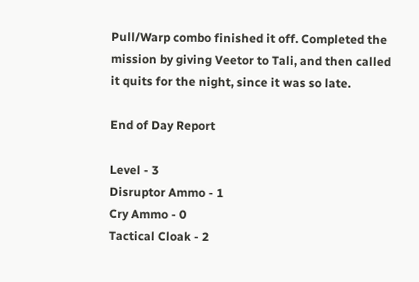Pull/Warp combo finished it off. Completed the mission by giving Veetor to Tali, and then called it quits for the night, since it was so late.

End of Day Report

Level - 3
Disruptor Ammo - 1
Cry Ammo - 0
Tactical Cloak - 2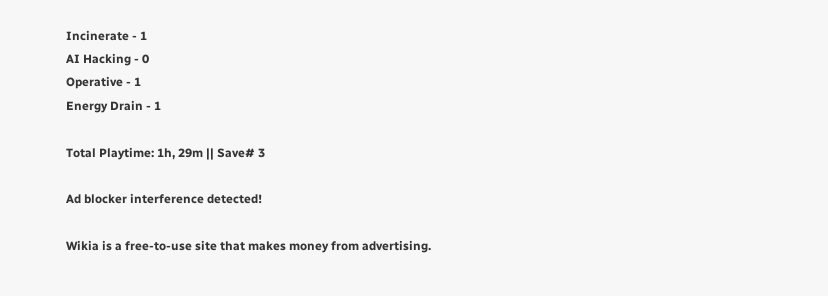Incinerate - 1
AI Hacking - 0
Operative - 1
Energy Drain - 1

Total Playtime: 1h, 29m || Save# 3

Ad blocker interference detected!

Wikia is a free-to-use site that makes money from advertising.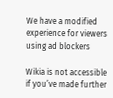We have a modified experience for viewers using ad blockers

Wikia is not accessible if you’ve made further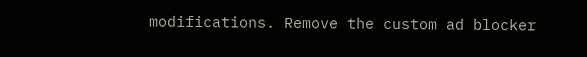modifications. Remove the custom ad blocker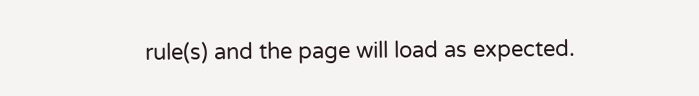rule(s) and the page will load as expected.